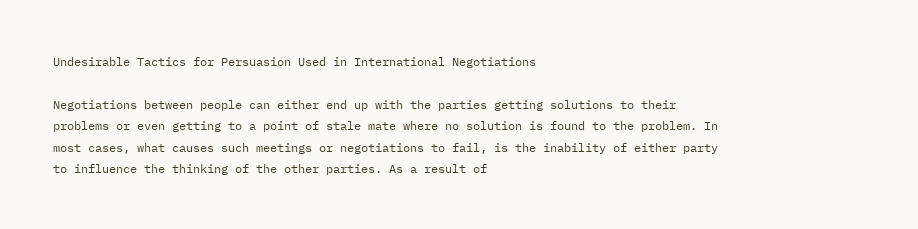Undesirable Tactics for Persuasion Used in International Negotiations

Negotiations between people can either end up with the parties getting solutions to their problems or even getting to a point of stale mate where no solution is found to the problem. In most cases, what causes such meetings or negotiations to fail, is the inability of either party to influence the thinking of the other parties. As a result of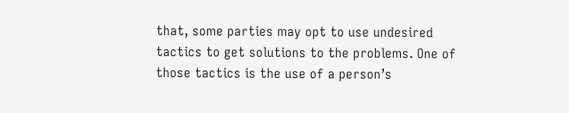that, some parties may opt to use undesired tactics to get solutions to the problems. One of those tactics is the use of a person’s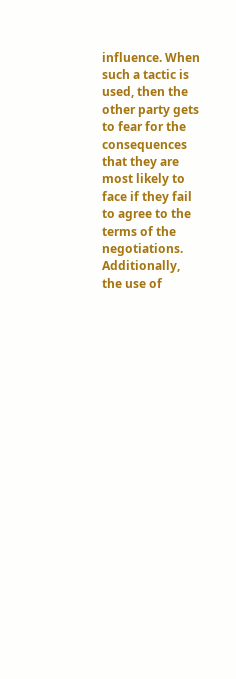influence. When such a tactic is used, then the other party gets to fear for the consequences that they are most likely to face if they fail to agree to the terms of the negotiations. Additionally, the use of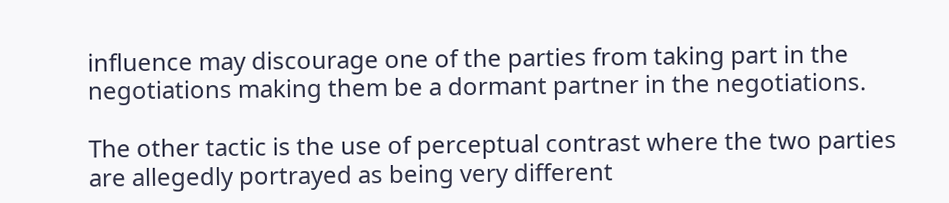influence may discourage one of the parties from taking part in the negotiations making them be a dormant partner in the negotiations.

The other tactic is the use of perceptual contrast where the two parties are allegedly portrayed as being very different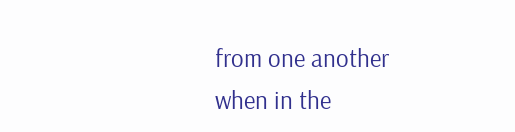from one another when in the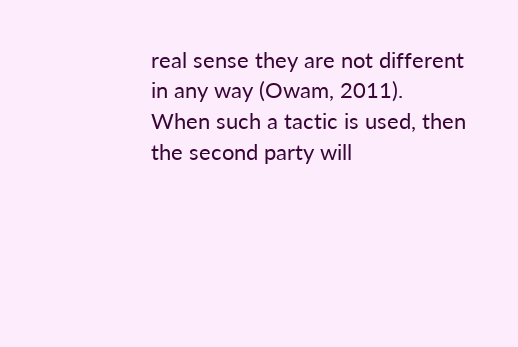real sense they are not different in any way (Owam, 2011). When such a tactic is used, then the second party will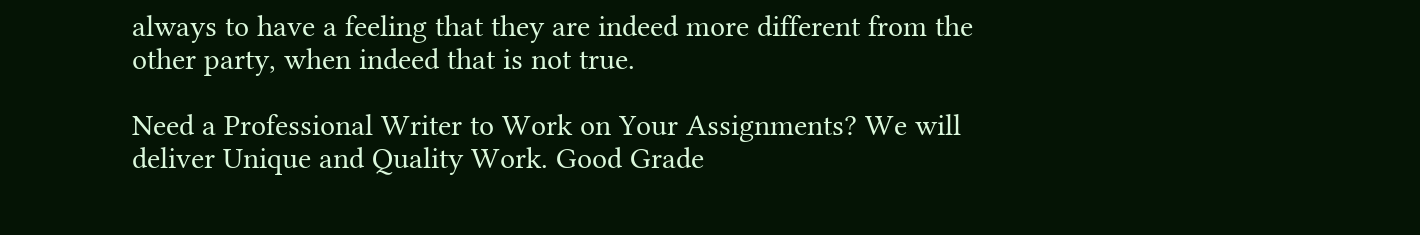always to have a feeling that they are indeed more different from the other party, when indeed that is not true.

Need a Professional Writer to Work on Your Assignments? We will deliver Unique and Quality Work. Good Grade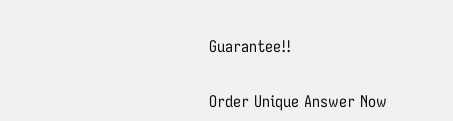Guarantee!!

Order Unique Answer Now